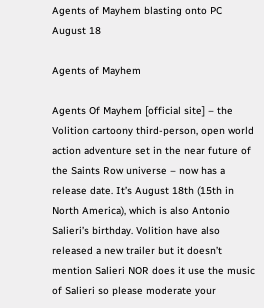Agents of Mayhem blasting onto PC August 18

Agents of Mayhem

Agents Of Mayhem [official site] – the Volition cartoony third-person, open world action adventure set in the near future of the Saints Row universe – now has a release date. It’s August 18th (15th in North America), which is also Antonio Salieri’s birthday. Volition have also released a new trailer but it doesn’t mention Salieri NOR does it use the music of Salieri so please moderate your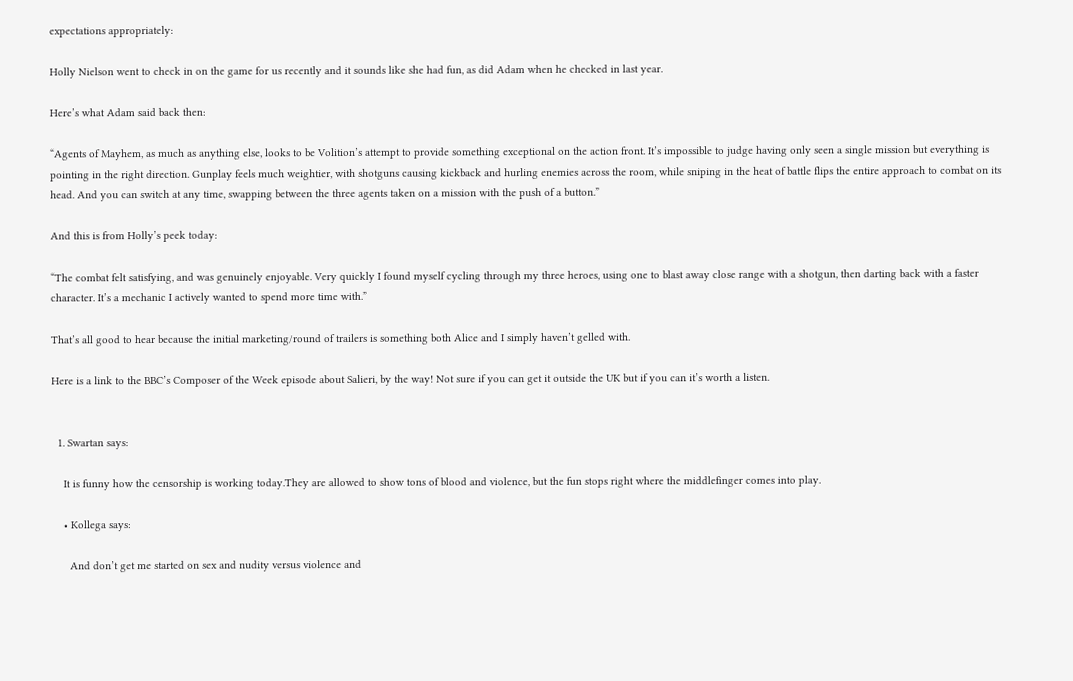expectations appropriately:

Holly Nielson went to check in on the game for us recently and it sounds like she had fun, as did Adam when he checked in last year.

Here’s what Adam said back then:

“Agents of Mayhem, as much as anything else, looks to be Volition’s attempt to provide something exceptional on the action front. It’s impossible to judge having only seen a single mission but everything is pointing in the right direction. Gunplay feels much weightier, with shotguns causing kickback and hurling enemies across the room, while sniping in the heat of battle flips the entire approach to combat on its head. And you can switch at any time, swapping between the three agents taken on a mission with the push of a button.”

And this is from Holly’s peek today:

“The combat felt satisfying, and was genuinely enjoyable. Very quickly I found myself cycling through my three heroes, using one to blast away close range with a shotgun, then darting back with a faster character. It’s a mechanic I actively wanted to spend more time with.”

That’s all good to hear because the initial marketing/round of trailers is something both Alice and I simply haven’t gelled with.

Here is a link to the BBC’s Composer of the Week episode about Salieri, by the way! Not sure if you can get it outside the UK but if you can it’s worth a listen.


  1. Swartan says:

    It is funny how the censorship is working today.They are allowed to show tons of blood and violence, but the fun stops right where the middlefinger comes into play.

    • Kollega says:

      And don’t get me started on sex and nudity versus violence and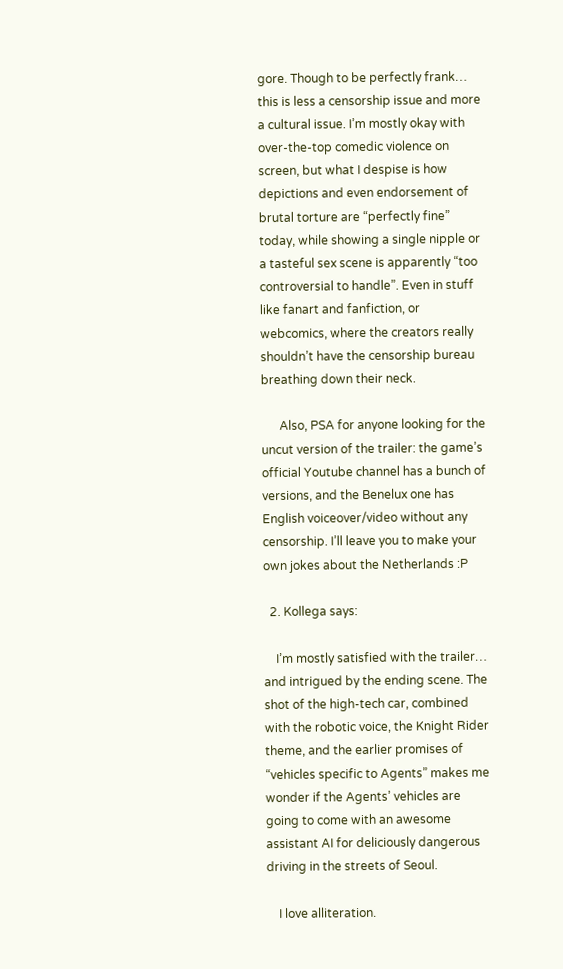gore. Though to be perfectly frank… this is less a censorship issue and more a cultural issue. I’m mostly okay with over-the-top comedic violence on screen, but what I despise is how depictions and even endorsement of brutal torture are “perfectly fine” today, while showing a single nipple or a tasteful sex scene is apparently “too controversial to handle”. Even in stuff like fanart and fanfiction, or webcomics, where the creators really shouldn’t have the censorship bureau breathing down their neck.

      Also, PSA for anyone looking for the uncut version of the trailer: the game’s official Youtube channel has a bunch of versions, and the Benelux one has English voiceover/video without any censorship. I’ll leave you to make your own jokes about the Netherlands :P

  2. Kollega says:

    I’m mostly satisfied with the trailer… and intrigued by the ending scene. The shot of the high-tech car, combined with the robotic voice, the Knight Rider theme, and the earlier promises of “vehicles specific to Agents” makes me wonder if the Agents’ vehicles are going to come with an awesome assistant AI for deliciously dangerous driving in the streets of Seoul.

    I love alliteration.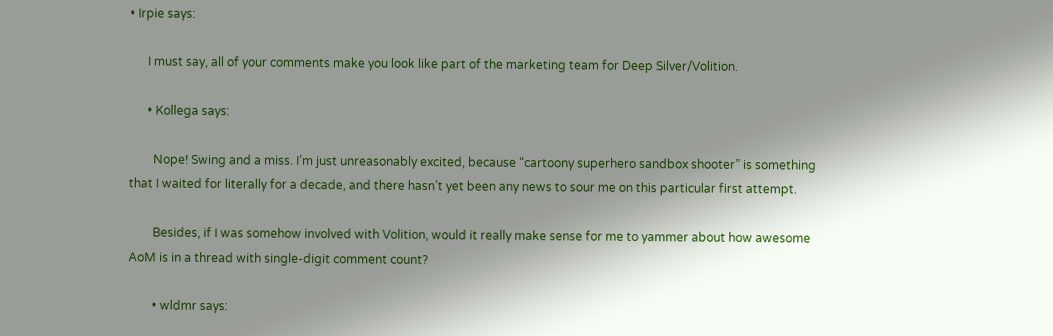• Irpie says:

      I must say, all of your comments make you look like part of the marketing team for Deep Silver/Volition.

      • Kollega says:

        Nope! Swing and a miss. I’m just unreasonably excited, because “cartoony superhero sandbox shooter” is something that I waited for literally for a decade, and there hasn’t yet been any news to sour me on this particular first attempt.

        Besides, if I was somehow involved with Volition, would it really make sense for me to yammer about how awesome AoM is in a thread with single-digit comment count?

        • wldmr says: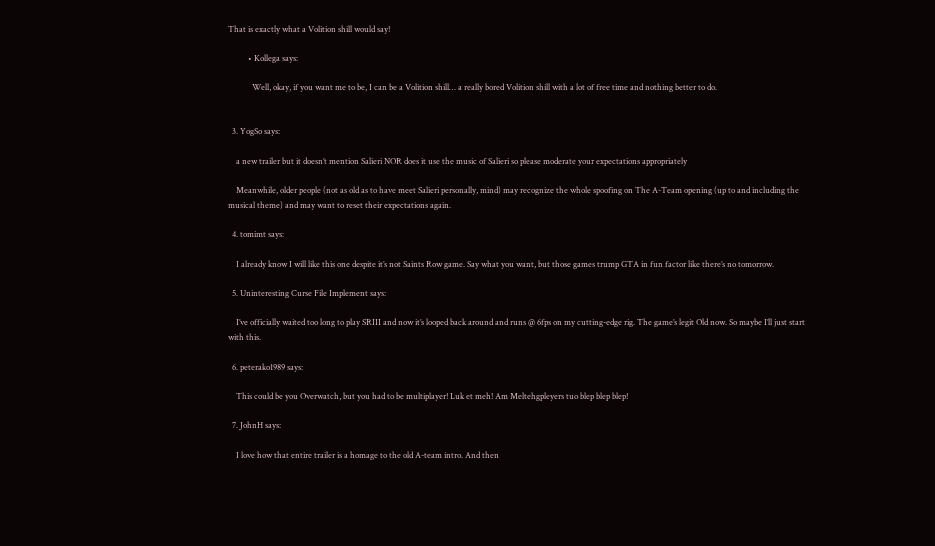That is exactly what a Volition shill would say!

          • Kollega says:

            Well, okay, if you want me to be, I can be a Volition shill… a really bored Volition shill with a lot of free time and nothing better to do.


  3. YogSo says:

    a new trailer but it doesn’t mention Salieri NOR does it use the music of Salieri so please moderate your expectations appropriately

    Meanwhile, older people (not as old as to have meet Salieri personally, mind) may recognize the whole spoofing on The A-Team opening (up to and including the musical theme) and may want to reset their expectations again.

  4. tomimt says:

    I already know I will like this one despite it’s not Saints Row game. Say what you want, but those games trump GTA in fun factor like there’s no tomorrow.

  5. Uninteresting Curse File Implement says:

    I’ve officially waited too long to play SRIII and now it’s looped back around and runs @ 6fps on my cutting-edge rig. The game’s legit Old now. So maybe I’ll just start with this.

  6. peterako1989 says:

    This could be you Overwatch, but you had to be multiplayer! Luk et meh! Am Meltehgpleyers tuo blep blep blep!

  7. JohnH says:

    I love how that entire trailer is a homage to the old A-team intro. And then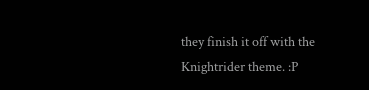they finish it off with the Knightrider theme. :P